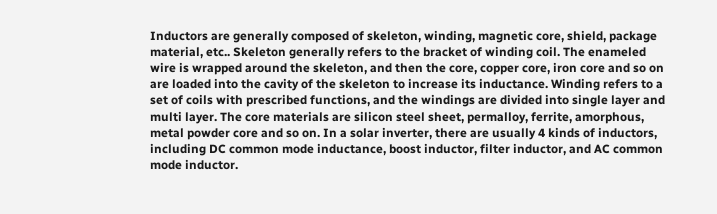Inductors are generally composed of skeleton, winding, magnetic core, shield, package material, etc.. Skeleton generally refers to the bracket of winding coil. The enameled wire is wrapped around the skeleton, and then the core, copper core, iron core and so on are loaded into the cavity of the skeleton to increase its inductance. Winding refers to a set of coils with prescribed functions, and the windings are divided into single layer and multi layer. The core materials are silicon steel sheet, permalloy, ferrite, amorphous, metal powder core and so on. In a solar inverter, there are usually 4 kinds of inductors, including DC common mode inductance, boost inductor, filter inductor, and AC common mode inductor.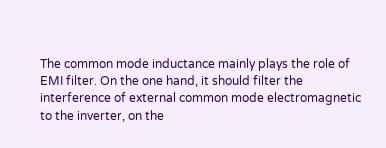The common mode inductance mainly plays the role of EMI filter. On the one hand, it should filter the interference of external common mode electromagnetic to the inverter, on the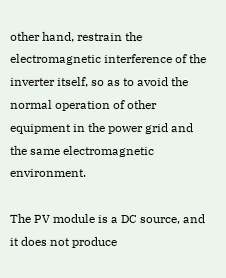other hand, restrain the electromagnetic interference of the inverter itself, so as to avoid the normal operation of other equipment in the power grid and the same electromagnetic environment.

The PV module is a DC source, and it does not produce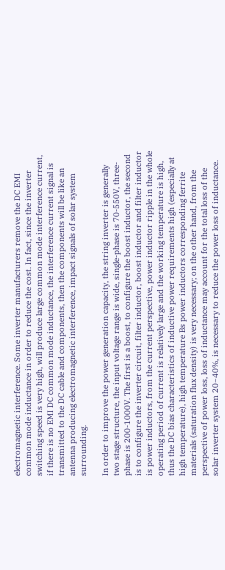electromagnetic interference. Some inverter manufacturers remove the DC EMI common mode inductance in order to reduce the cost. In fact, since the inverter switching speed is very high, will produce large common mode interference current, if there is no EMI DC common mode inductance, the interference current signal is transmitted to the DC cable and components, then the components will be like an antenna producing electromagnetic interference, impact signals of solar system surrounding.

In order to improve the power generation capacity, the string inverter is generally two stage structure, the input voltage range is wide, single-phase is 70-550V, three-phase is 200-1000V. The first is a boost, to configure the boost inductor, the second is to configure the inverter circuit, filter inductor, boost inductor and filter inductor is power inductors, from the current perspective, power inductor ripple in the whole operating period of current is relatively large and the working temperature is high, thus the DC bias characteristics of inductive power requirements high (especially at high temperature), high temperature Bs power inductors corresponding ferrite materials (saturation flux density) is very necessary; on the other hand, from the perspective of power loss, loss of inductance may account for the total loss of the solar inverter system 20~40%, is necessary to reduce the power loss of inductance.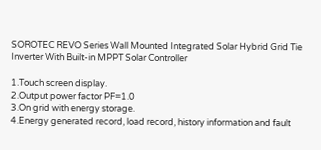SOROTEC REVO Series Wall Mounted Integrated Solar Hybrid Grid Tie Inverter With Built-in MPPT Solar Controller

1.Touch screen display.
2.Output power factor PF=1.0
3.On grid with energy storage.
4.Energy generated record, load record, history information and fault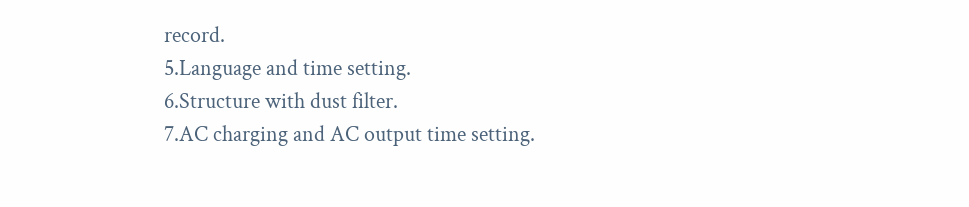record.
5.Language and time setting.
6.Structure with dust filter.
7.AC charging and AC output time setting.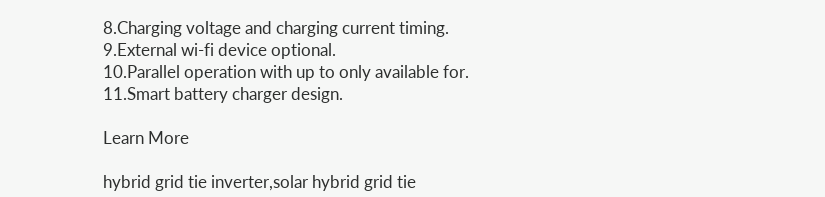8.Charging voltage and charging current timing.
9.External wi-fi device optional.
10.Parallel operation with up to only available for.
11.Smart battery charger design.

Learn More

hybrid grid tie inverter,solar hybrid grid tie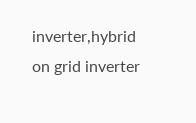inverter,hybrid on grid inverter